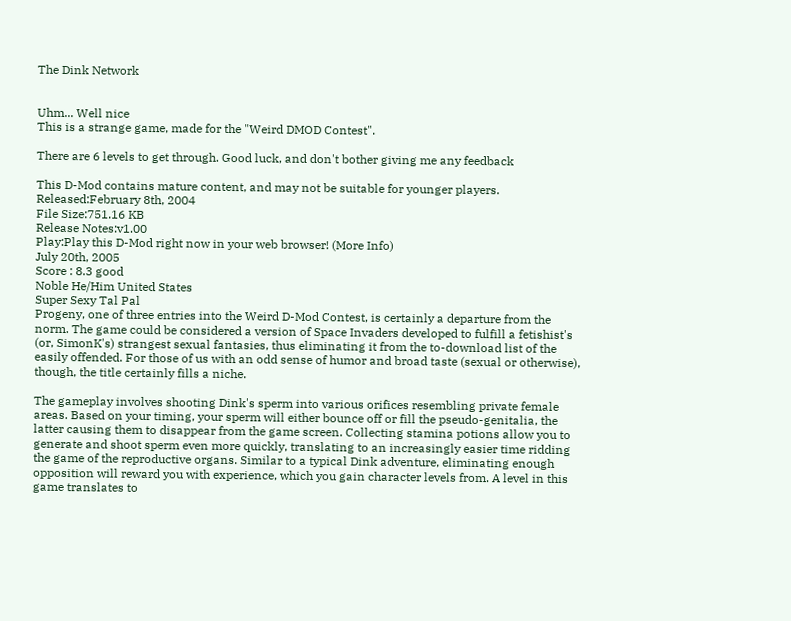The Dink Network


Uhm... Well nice
This is a strange game, made for the "Weird DMOD Contest".

There are 6 levels to get through. Good luck, and don't bother giving me any feedback

This D-Mod contains mature content, and may not be suitable for younger players.
Released:February 8th, 2004
File Size:751.16 KB
Release Notes:v1.00
Play:Play this D-Mod right now in your web browser! (More Info)
July 20th, 2005
Score : 8.3 good
Noble He/Him United States
Super Sexy Tal Pal
Progeny, one of three entries into the Weird D-Mod Contest, is certainly a departure from the norm. The game could be considered a version of Space Invaders developed to fulfill a fetishist's (or, SimonK's) strangest sexual fantasies, thus eliminating it from the to-download list of the easily offended. For those of us with an odd sense of humor and broad taste (sexual or otherwise), though, the title certainly fills a niche.

The gameplay involves shooting Dink's sperm into various orifices resembling private female areas. Based on your timing, your sperm will either bounce off or fill the pseudo-genitalia, the latter causing them to disappear from the game screen. Collecting stamina potions allow you to generate and shoot sperm even more quickly, translating to an increasingly easier time ridding the game of the reproductive organs. Similar to a typical Dink adventure, eliminating enough opposition will reward you with experience, which you gain character levels from. A level in this game translates to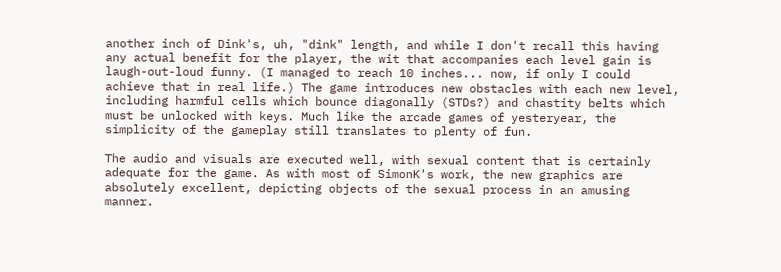another inch of Dink's, uh, "dink" length, and while I don't recall this having any actual benefit for the player, the wit that accompanies each level gain is laugh-out-loud funny. (I managed to reach 10 inches... now, if only I could achieve that in real life.) The game introduces new obstacles with each new level, including harmful cells which bounce diagonally (STDs?) and chastity belts which must be unlocked with keys. Much like the arcade games of yesteryear, the simplicity of the gameplay still translates to plenty of fun.

The audio and visuals are executed well, with sexual content that is certainly adequate for the game. As with most of SimonK's work, the new graphics are absolutely excellent, depicting objects of the sexual process in an amusing manner.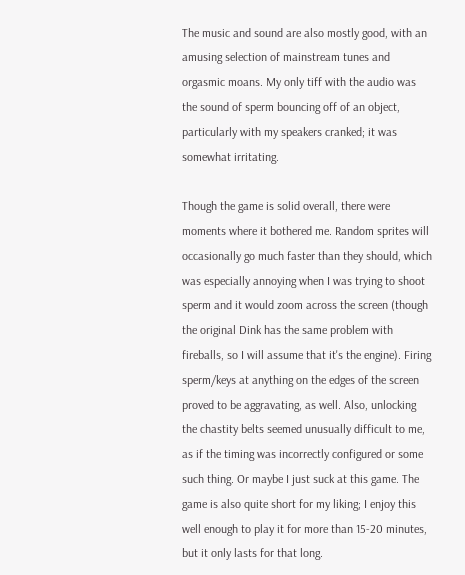The music and sound are also mostly good, with an amusing selection of mainstream tunes and orgasmic moans. My only tiff with the audio was the sound of sperm bouncing off of an object, particularly with my speakers cranked; it was somewhat irritating.

Though the game is solid overall, there were moments where it bothered me. Random sprites will occasionally go much faster than they should, which was especially annoying when I was trying to shoot sperm and it would zoom across the screen (though the original Dink has the same problem with fireballs, so I will assume that it's the engine). Firing sperm/keys at anything on the edges of the screen proved to be aggravating, as well. Also, unlocking the chastity belts seemed unusually difficult to me, as if the timing was incorrectly configured or some such thing. Or maybe I just suck at this game. The game is also quite short for my liking; I enjoy this well enough to play it for more than 15-20 minutes, but it only lasts for that long.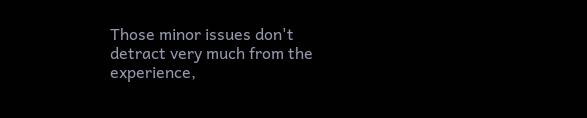Those minor issues don't detract very much from the experience,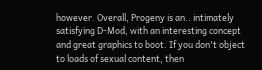however. Overall, Progeny is an.. intimately satisfying D-Mod, with an interesting concept and great graphics to boot. If you don't object to loads of sexual content, then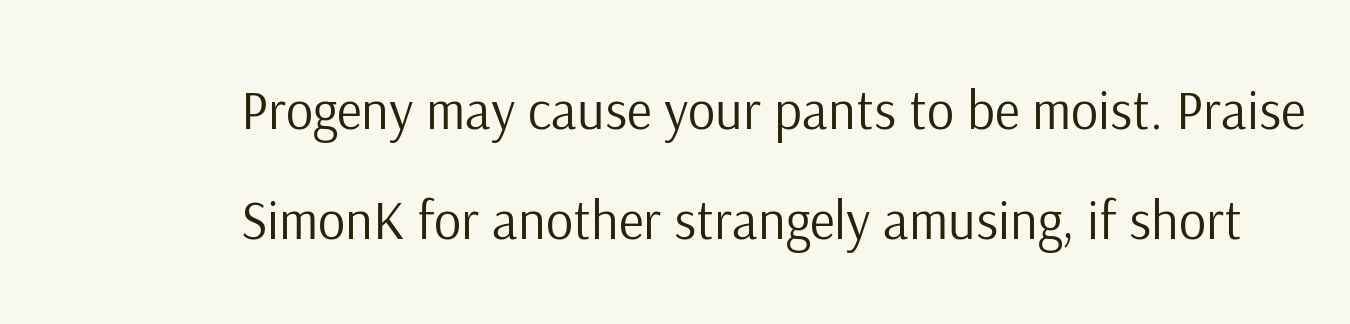Progeny may cause your pants to be moist. Praise SimonK for another strangely amusing, if short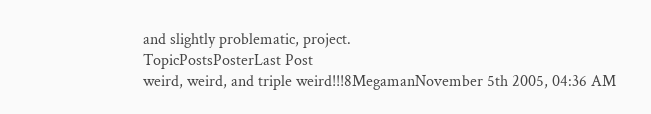and slightly problematic, project.
TopicPostsPosterLast Post
weird, weird, and triple weird!!!8MegamanNovember 5th 2005, 04:36 AM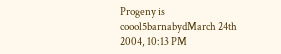Progeny is coool5barnabydMarch 24th 2004, 10:13 PM